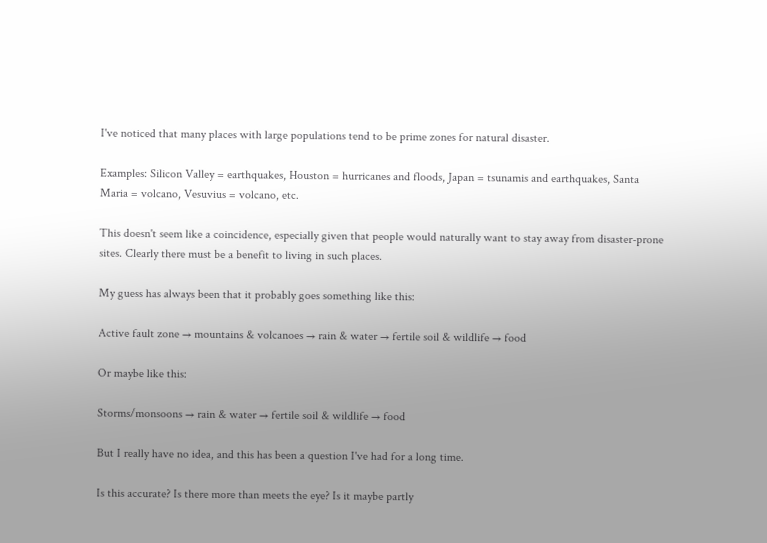I've noticed that many places with large populations tend to be prime zones for natural disaster.

Examples: Silicon Valley = earthquakes, Houston = hurricanes and floods, Japan = tsunamis and earthquakes, Santa Maria = volcano, Vesuvius = volcano, etc.

This doesn't seem like a coincidence, especially given that people would naturally want to stay away from disaster-prone sites. Clearly there must be a benefit to living in such places.

My guess has always been that it probably goes something like this:

Active fault zone → mountains & volcanoes → rain & water → fertile soil & wildlife → food

Or maybe like this:

Storms/monsoons → rain & water → fertile soil & wildlife → food

But I really have no idea, and this has been a question I've had for a long time.

Is this accurate? Is there more than meets the eye? Is it maybe partly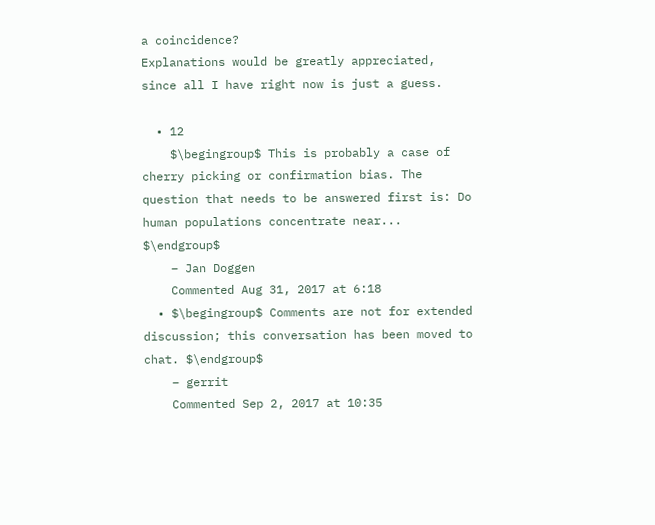a coincidence?
Explanations would be greatly appreciated, since all I have right now is just a guess.

  • 12
    $\begingroup$ This is probably a case of cherry picking or confirmation bias. The question that needs to be answered first is: Do human populations concentrate near... $\endgroup$
    – Jan Doggen
    Commented Aug 31, 2017 at 6:18
  • $\begingroup$ Comments are not for extended discussion; this conversation has been moved to chat. $\endgroup$
    – gerrit
    Commented Sep 2, 2017 at 10:35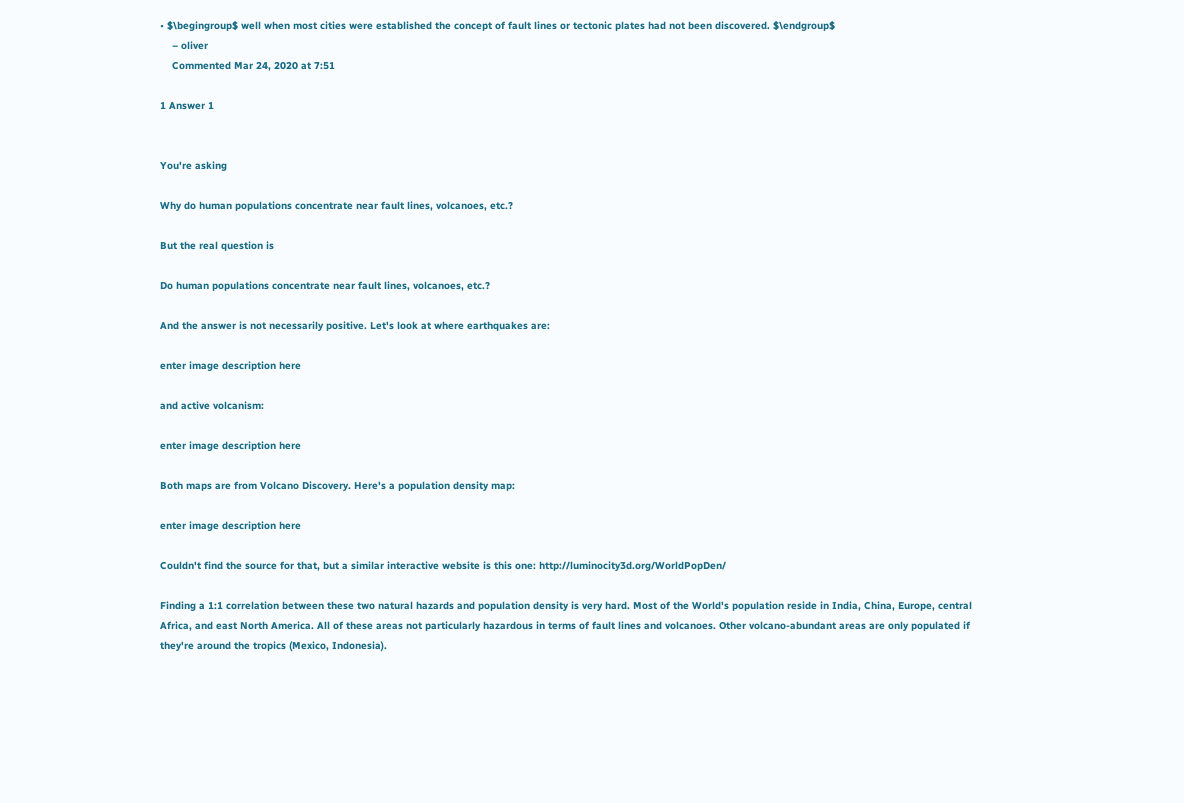• $\begingroup$ well when most cities were established the concept of fault lines or tectonic plates had not been discovered. $\endgroup$
    – oliver
    Commented Mar 24, 2020 at 7:51

1 Answer 1


You're asking

Why do human populations concentrate near fault lines, volcanoes, etc.?

But the real question is

Do human populations concentrate near fault lines, volcanoes, etc.?

And the answer is not necessarily positive. Let's look at where earthquakes are:

enter image description here

and active volcanism:

enter image description here

Both maps are from Volcano Discovery. Here's a population density map:

enter image description here

Couldn't find the source for that, but a similar interactive website is this one: http://luminocity3d.org/WorldPopDen/

Finding a 1:1 correlation between these two natural hazards and population density is very hard. Most of the World's population reside in India, China, Europe, central Africa, and east North America. All of these areas not particularly hazardous in terms of fault lines and volcanoes. Other volcano-abundant areas are only populated if they're around the tropics (Mexico, Indonesia).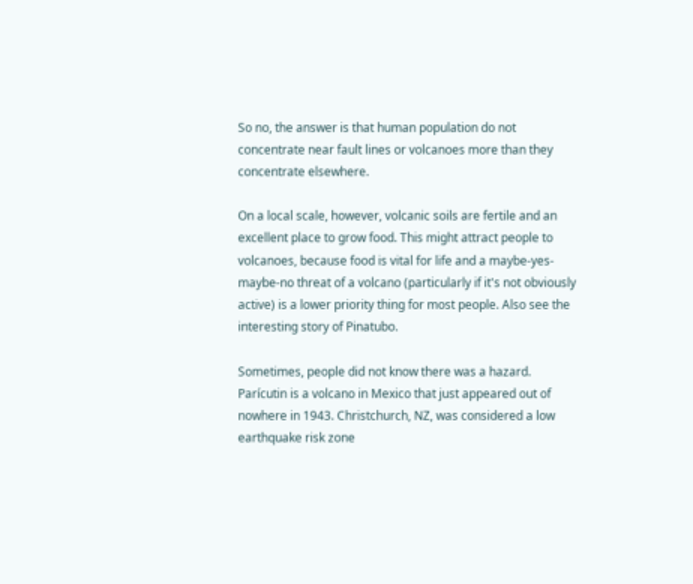So no, the answer is that human population do not concentrate near fault lines or volcanoes more than they concentrate elsewhere.

On a local scale, however, volcanic soils are fertile and an excellent place to grow food. This might attract people to volcanoes, because food is vital for life and a maybe-yes-maybe-no threat of a volcano (particularly if it's not obviously active) is a lower priority thing for most people. Also see the interesting story of Pinatubo.

Sometimes, people did not know there was a hazard. Parícutin is a volcano in Mexico that just appeared out of nowhere in 1943. Christchurch, NZ, was considered a low earthquake risk zone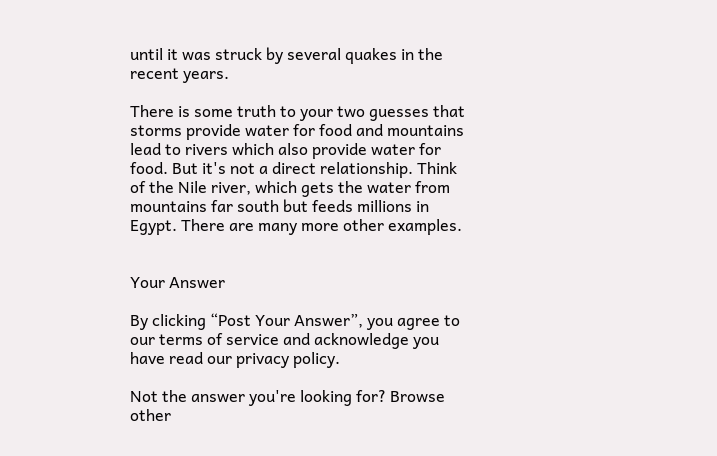until it was struck by several quakes in the recent years.

There is some truth to your two guesses that storms provide water for food and mountains lead to rivers which also provide water for food. But it's not a direct relationship. Think of the Nile river, which gets the water from mountains far south but feeds millions in Egypt. There are many more other examples.


Your Answer

By clicking “Post Your Answer”, you agree to our terms of service and acknowledge you have read our privacy policy.

Not the answer you're looking for? Browse other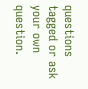questions tagged or ask your own question.